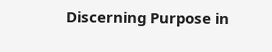Discerning Purpose in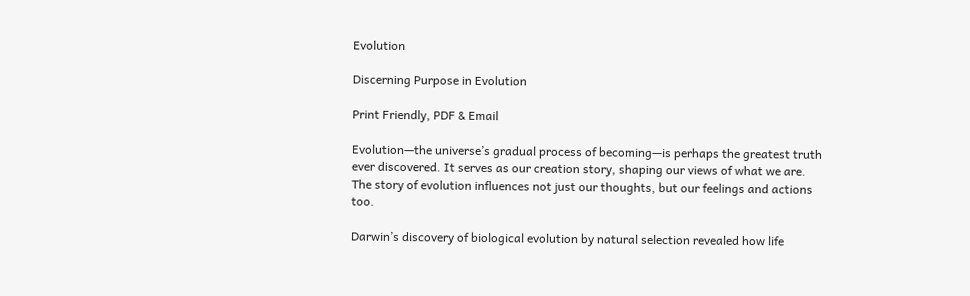Evolution

Discerning Purpose in Evolution

Print Friendly, PDF & Email

Evolution—the universe’s gradual process of becoming—is perhaps the greatest truth ever discovered. It serves as our creation story, shaping our views of what we are. The story of evolution influences not just our thoughts, but our feelings and actions too.

Darwin’s discovery of biological evolution by natural selection revealed how life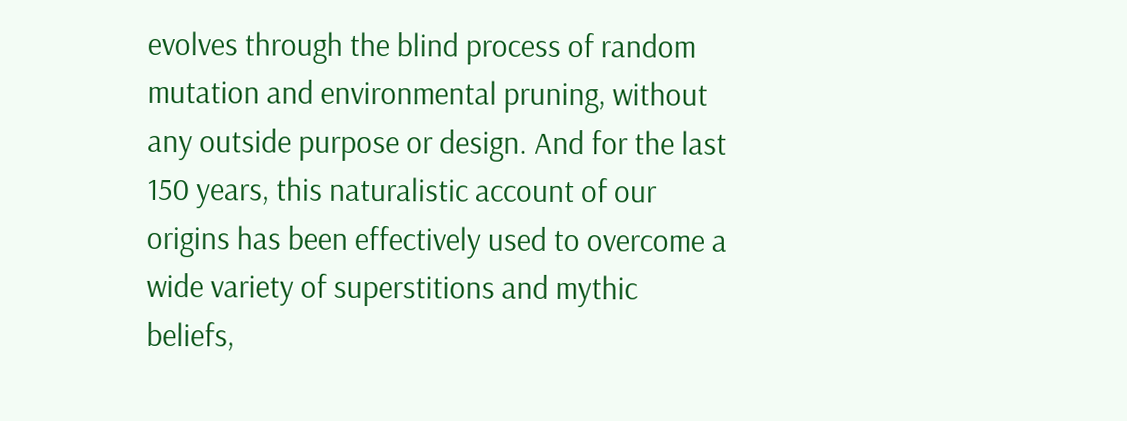evolves through the blind process of random mutation and environmental pruning, without any outside purpose or design. And for the last 150 years, this naturalistic account of our origins has been effectively used to overcome a wide variety of superstitions and mythic beliefs,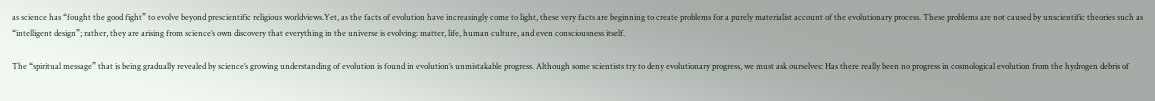as science has “fought the good fight” to evolve beyond prescientific religious worldviews.Yet, as the facts of evolution have increasingly come to light, these very facts are beginning to create problems for a purely materialist account of the evolutionary process. These problems are not caused by unscientific theories such as “intelligent design”; rather, they are arising from science’s own discovery that everything in the universe is evolving: matter, life, human culture, and even consciousness itself.

The “spiritual message” that is being gradually revealed by science’s growing understanding of evolution is found in evolution’s unmistakable progress. Although some scientists try to deny evolutionary progress, we must ask ourselves: Has there really been no progress in cosmological evolution from the hydrogen debris of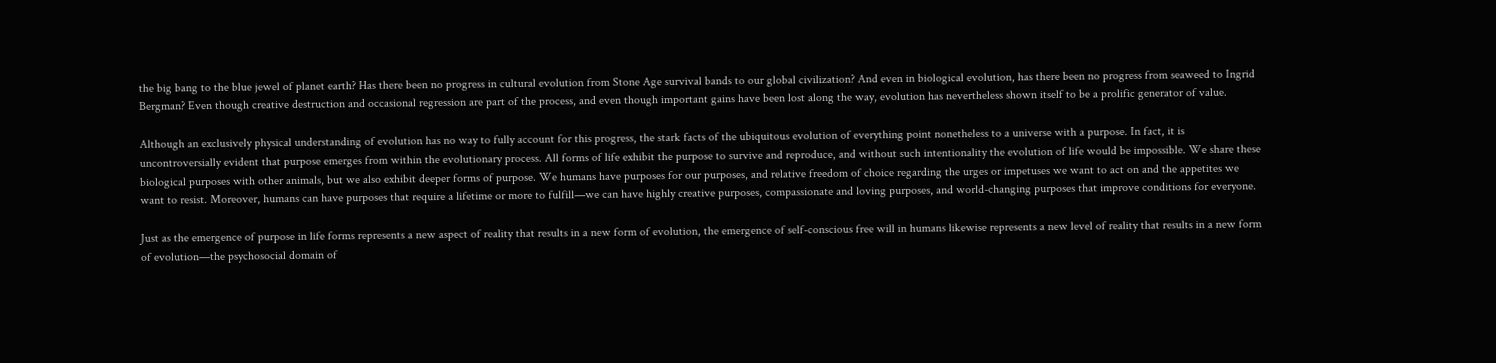the big bang to the blue jewel of planet earth? Has there been no progress in cultural evolution from Stone Age survival bands to our global civilization? And even in biological evolution, has there been no progress from seaweed to Ingrid Bergman? Even though creative destruction and occasional regression are part of the process, and even though important gains have been lost along the way, evolution has nevertheless shown itself to be a prolific generator of value.

Although an exclusively physical understanding of evolution has no way to fully account for this progress, the stark facts of the ubiquitous evolution of everything point nonetheless to a universe with a purpose. In fact, it is uncontroversially evident that purpose emerges from within the evolutionary process. All forms of life exhibit the purpose to survive and reproduce, and without such intentionality the evolution of life would be impossible. We share these biological purposes with other animals, but we also exhibit deeper forms of purpose. We humans have purposes for our purposes, and relative freedom of choice regarding the urges or impetuses we want to act on and the appetites we want to resist. Moreover, humans can have purposes that require a lifetime or more to fulfill—we can have highly creative purposes, compassionate and loving purposes, and world-changing purposes that improve conditions for everyone.

Just as the emergence of purpose in life forms represents a new aspect of reality that results in a new form of evolution, the emergence of self-conscious free will in humans likewise represents a new level of reality that results in a new form of evolution—the psychosocial domain of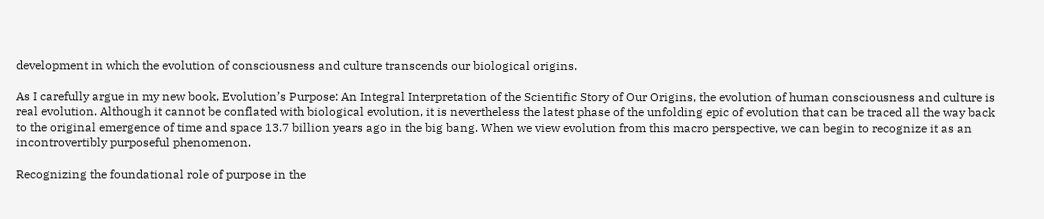development in which the evolution of consciousness and culture transcends our biological origins.

As I carefully argue in my new book, Evolution’s Purpose: An Integral Interpretation of the Scientific Story of Our Origins, the evolution of human consciousness and culture is real evolution. Although it cannot be conflated with biological evolution, it is nevertheless the latest phase of the unfolding epic of evolution that can be traced all the way back to the original emergence of time and space 13.7 billion years ago in the big bang. When we view evolution from this macro perspective, we can begin to recognize it as an incontrovertibly purposeful phenomenon.

Recognizing the foundational role of purpose in the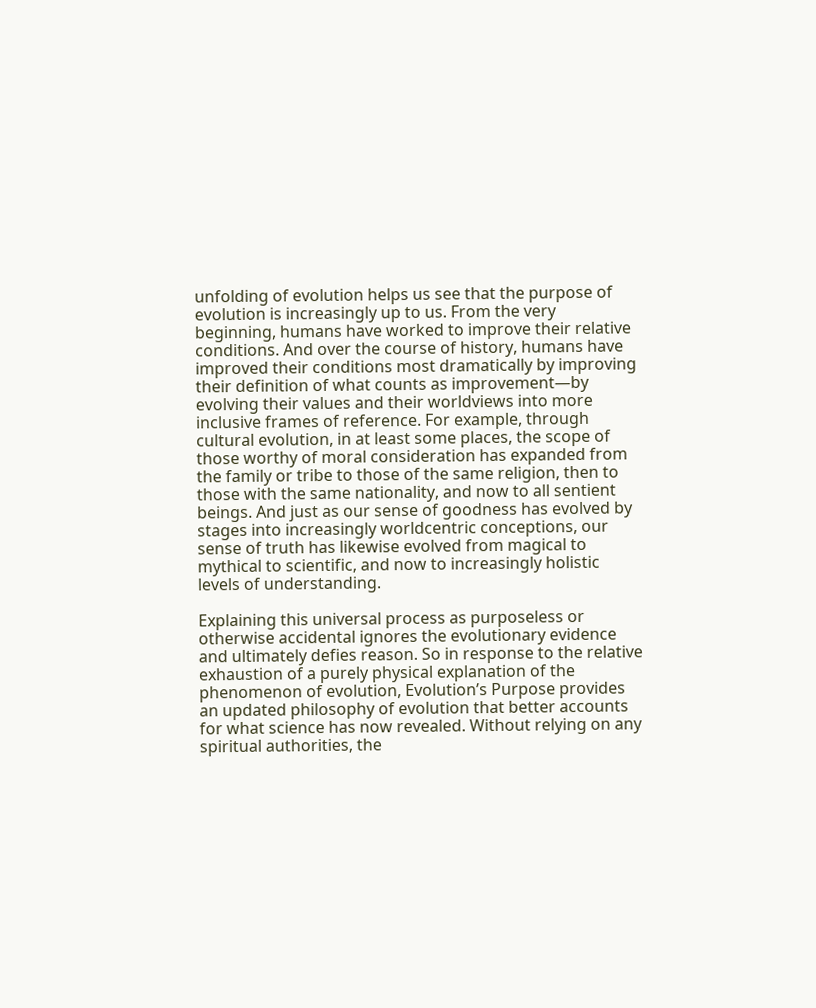unfolding of evolution helps us see that the purpose of evolution is increasingly up to us. From the very beginning, humans have worked to improve their relative conditions. And over the course of history, humans have improved their conditions most dramatically by improving their definition of what counts as improvement—by evolving their values and their worldviews into more inclusive frames of reference. For example, through cultural evolution, in at least some places, the scope of those worthy of moral consideration has expanded from the family or tribe to those of the same religion, then to those with the same nationality, and now to all sentient beings. And just as our sense of goodness has evolved by stages into increasingly worldcentric conceptions, our sense of truth has likewise evolved from magical to mythical to scientific, and now to increasingly holistic levels of understanding.

Explaining this universal process as purposeless or otherwise accidental ignores the evolutionary evidence and ultimately defies reason. So in response to the relative exhaustion of a purely physical explanation of the phenomenon of evolution, Evolution’s Purpose provides an updated philosophy of evolution that better accounts for what science has now revealed. Without relying on any spiritual authorities, the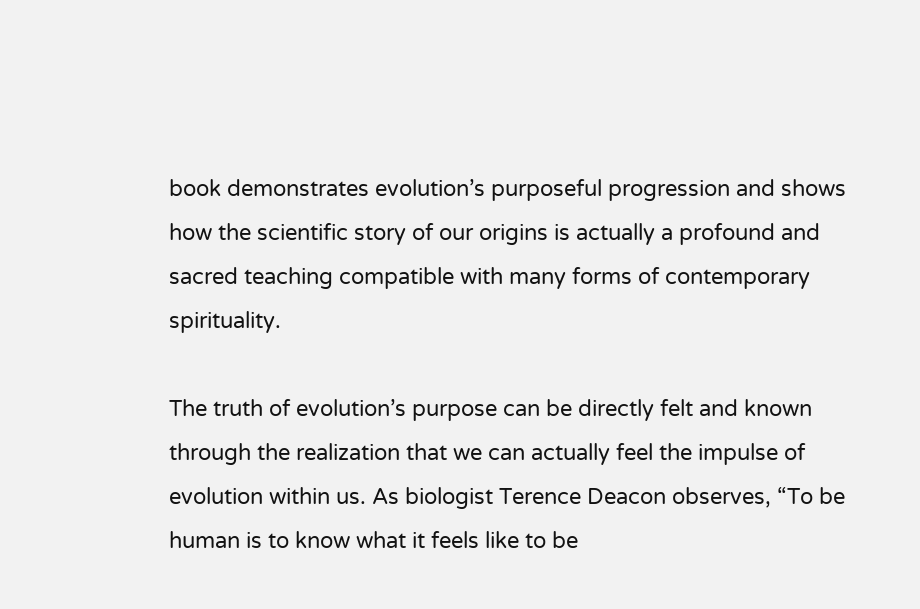book demonstrates evolution’s purposeful progression and shows how the scientific story of our origins is actually a profound and sacred teaching compatible with many forms of contemporary spirituality.

The truth of evolution’s purpose can be directly felt and known through the realization that we can actually feel the impulse of evolution within us. As biologist Terence Deacon observes, “To be human is to know what it feels like to be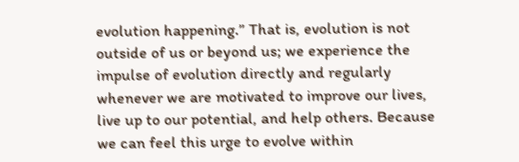evolution happening.” That is, evolution is not outside of us or beyond us; we experience the impulse of evolution directly and regularly whenever we are motivated to improve our lives, live up to our potential, and help others. Because we can feel this urge to evolve within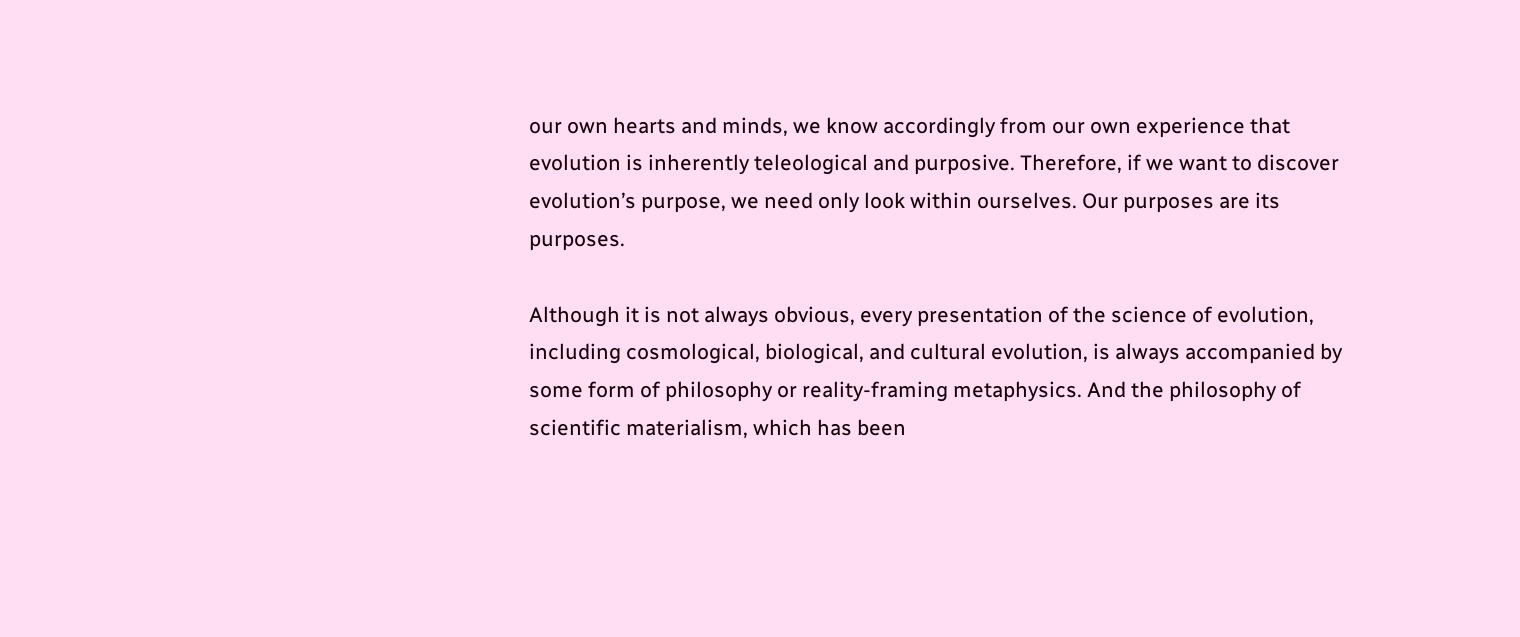our own hearts and minds, we know accordingly from our own experience that evolution is inherently teleological and purposive. Therefore, if we want to discover evolution’s purpose, we need only look within ourselves. Our purposes are its purposes.

Although it is not always obvious, every presentation of the science of evolution, including cosmological, biological, and cultural evolution, is always accompanied by some form of philosophy or reality-framing metaphysics. And the philosophy of scientific materialism, which has been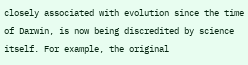closely associated with evolution since the time of Darwin, is now being discredited by science itself. For example, the original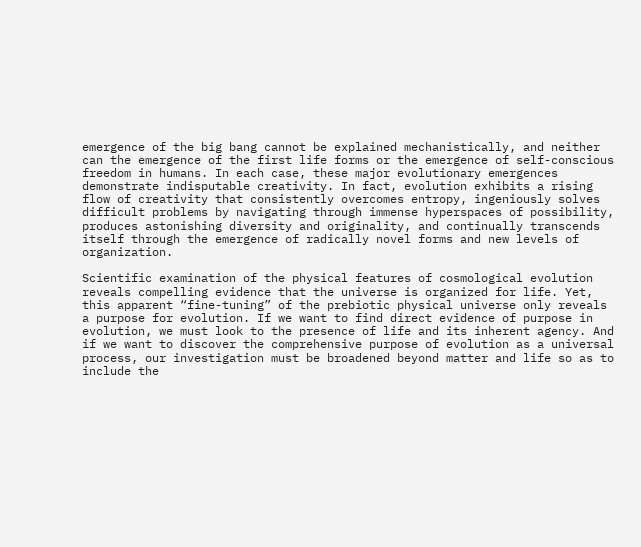emergence of the big bang cannot be explained mechanistically, and neither can the emergence of the first life forms or the emergence of self-conscious freedom in humans. In each case, these major evolutionary emergences demonstrate indisputable creativity. In fact, evolution exhibits a rising flow of creativity that consistently overcomes entropy, ingeniously solves difficult problems by navigating through immense hyperspaces of possibility, produces astonishing diversity and originality, and continually transcends itself through the emergence of radically novel forms and new levels of organization.

Scientific examination of the physical features of cosmological evolution reveals compelling evidence that the universe is organized for life. Yet, this apparent “fine-tuning” of the prebiotic physical universe only reveals a purpose for evolution. If we want to find direct evidence of purpose in evolution, we must look to the presence of life and its inherent agency. And if we want to discover the comprehensive purpose of evolution as a universal process, our investigation must be broadened beyond matter and life so as to include the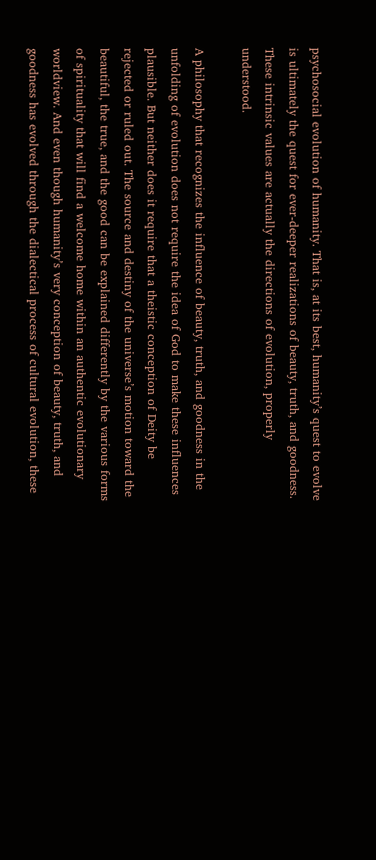psychosocial evolution of humanity. That is, at its best, humanity’s quest to evolve is ultimately the quest for ever-deeper realizations of beauty, truth, and goodness. These intrinsic values are actually the directions of evolution, properly understood.

A philosophy that recognizes the influence of beauty, truth, and goodness in the unfolding of evolution does not require the idea of God to make these influences plausible. But neither does it require that a theistic conception of Deity be rejected or ruled out. The source and destiny of the universe’s motion toward the beautiful, the true, and the good can be explained differently by the various forms of spirituality that will find a welcome home within an authentic evolutionary worldview. And even though humanity’s very conception of beauty, truth, and goodness has evolved through the dialectical process of cultural evolution, these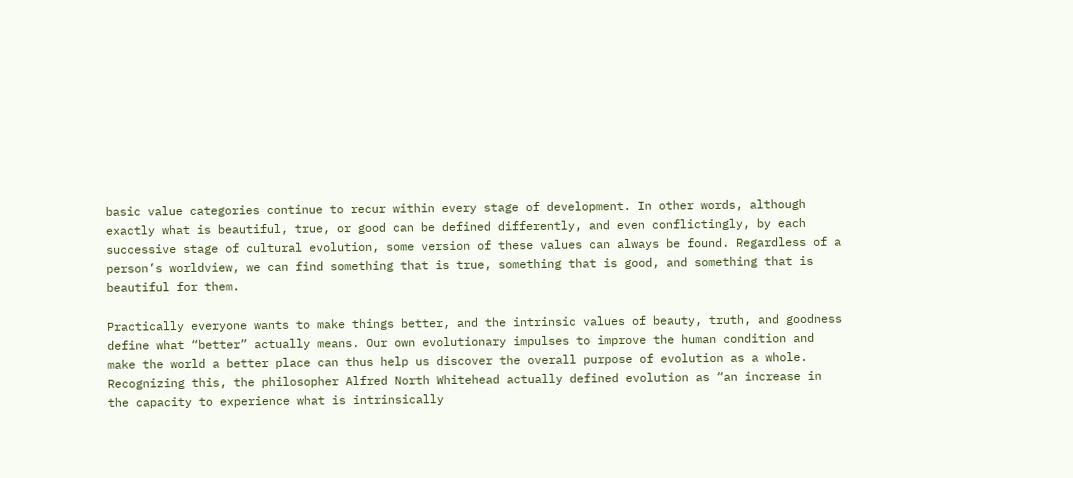basic value categories continue to recur within every stage of development. In other words, although exactly what is beautiful, true, or good can be defined differently, and even conflictingly, by each successive stage of cultural evolution, some version of these values can always be found. Regardless of a person’s worldview, we can find something that is true, something that is good, and something that is beautiful for them.

Practically everyone wants to make things better, and the intrinsic values of beauty, truth, and goodness define what “better” actually means. Our own evolutionary impulses to improve the human condition and make the world a better place can thus help us discover the overall purpose of evolution as a whole. Recognizing this, the philosopher Alfred North Whitehead actually defined evolution as “an increase in the capacity to experience what is intrinsically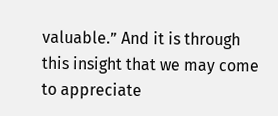valuable.” And it is through this insight that we may come to appreciate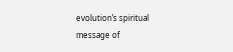evolution’s spiritual message of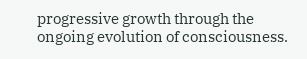progressive growth through the ongoing evolution of consciousness.